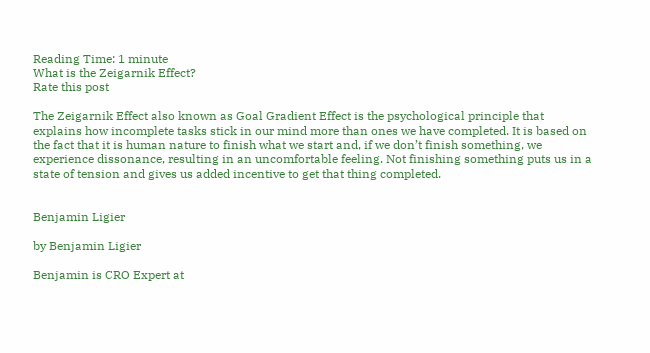Reading Time: 1 minute
What is the Zeigarnik Effect?
Rate this post

The Zeigarnik Effect also known as Goal Gradient Effect is the psychological principle that explains how incomplete tasks stick in our mind more than ones we have completed. It is based on the fact that it is human nature to finish what we start and, if we don’t finish something, we experience dissonance, resulting in an uncomfortable feeling. Not finishing something puts us in a state of tension and gives us added incentive to get that thing completed.


Benjamin Ligier

by Benjamin Ligier

Benjamin is CRO Expert at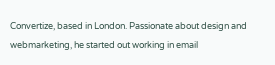Convertize, based in London. Passionate about design and webmarketing, he started out working in email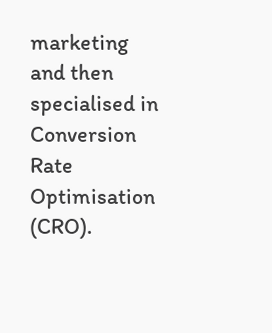marketing and then specialised in Conversion Rate Optimisation (CRO).